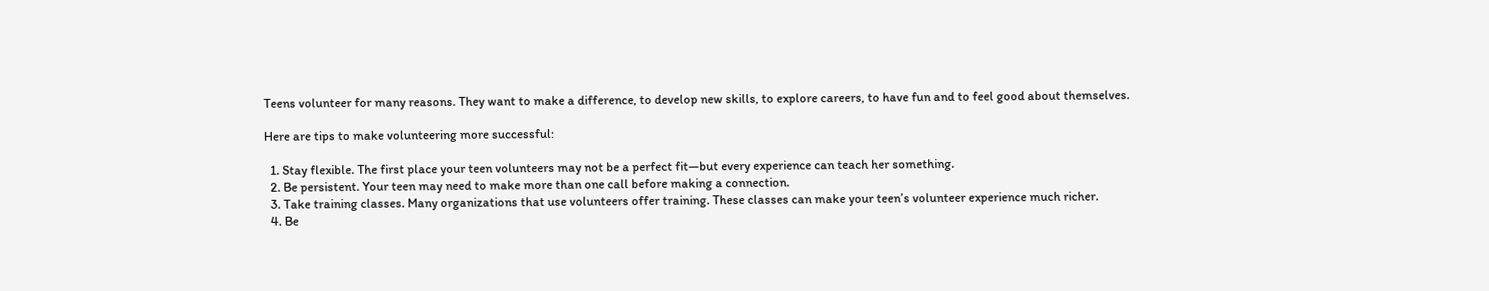Teens volunteer for many reasons. They want to make a difference, to develop new skills, to explore careers, to have fun and to feel good about themselves.

Here are tips to make volunteering more successful:

  1. Stay flexible. The first place your teen volunteers may not be a perfect fit—but every experience can teach her something.
  2. Be persistent. Your teen may need to make more than one call before making a connection.
  3. Take training classes. Many organizations that use volunteers offer training. These classes can make your teen’s volunteer experience much richer.
  4. Be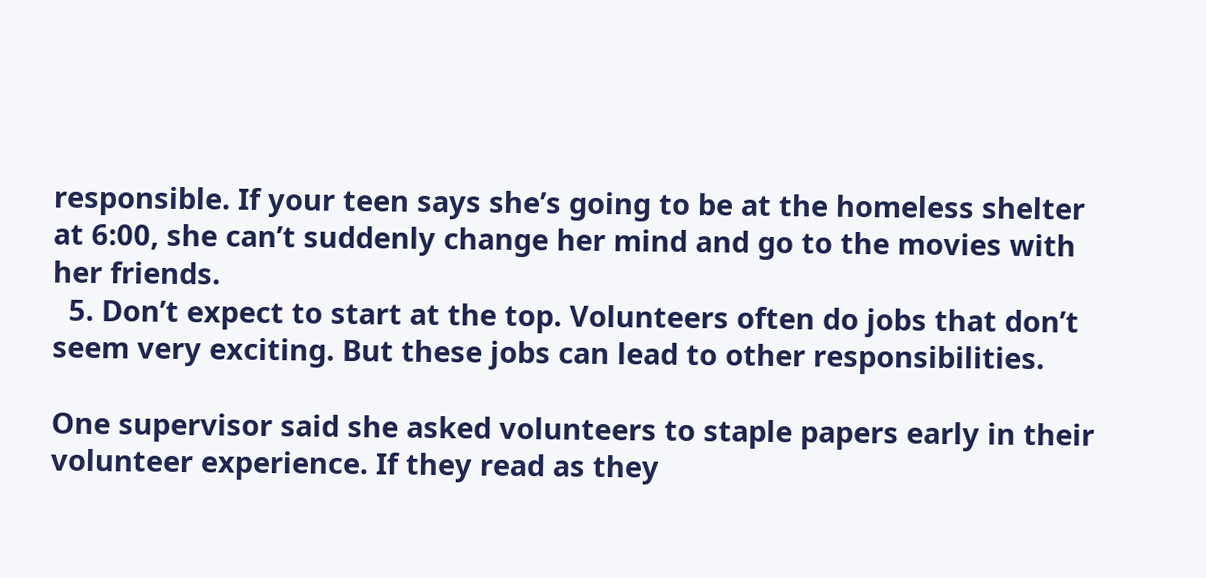responsible. If your teen says she’s going to be at the homeless shelter at 6:00, she can’t suddenly change her mind and go to the movies with her friends.
  5. Don’t expect to start at the top. Volunteers often do jobs that don’t seem very exciting. But these jobs can lead to other responsibilities.

One supervisor said she asked volunteers to staple papers early in their volunteer experience. If they read as they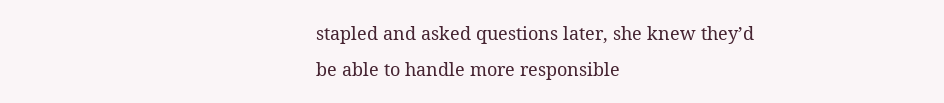stapled and asked questions later, she knew they’d be able to handle more responsible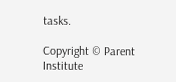tasks.

Copyright © Parent Institute